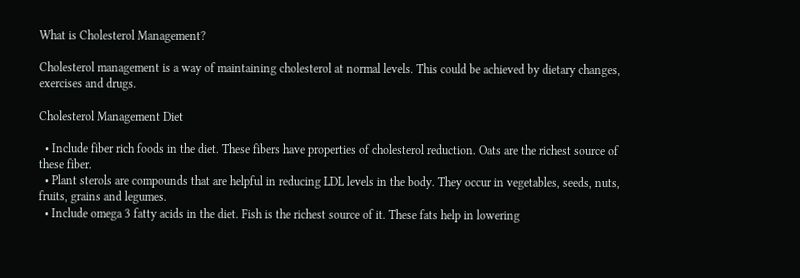What is Cholesterol Management?

Cholesterol management is a way of maintaining cholesterol at normal levels. This could be achieved by dietary changes, exercises and drugs.

Cholesterol Management Diet

  • Include fiber rich foods in the diet. These fibers have properties of cholesterol reduction. Oats are the richest source of these fiber.
  • Plant sterols are compounds that are helpful in reducing LDL levels in the body. They occur in vegetables, seeds, nuts, fruits, grains and legumes.
  • Include omega 3 fatty acids in the diet. Fish is the richest source of it. These fats help in lowering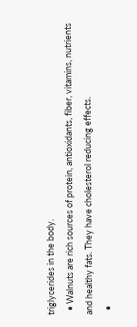triglycerides in the body.
  • Walnuts are rich sources of protein, antioxidants, fiber, vitamins, nutrients and healthy fats. They have cholesterol reducing effects.
  •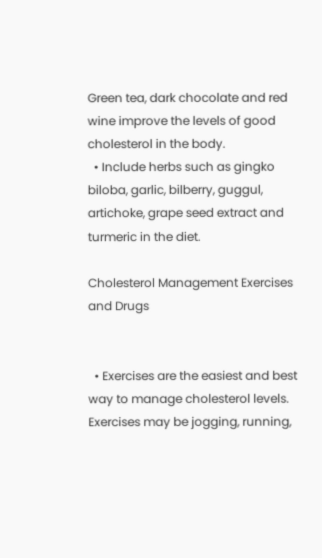Green tea, dark chocolate and red wine improve the levels of good cholesterol in the body.
  • Include herbs such as gingko biloba, garlic, bilberry, guggul, artichoke, grape seed extract and turmeric in the diet.

Cholesterol Management Exercises and Drugs


  • Exercises are the easiest and best way to manage cholesterol levels. Exercises may be jogging, running,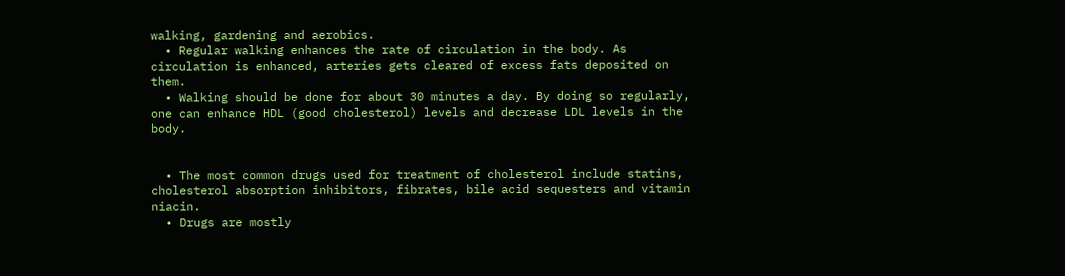walking, gardening and aerobics.
  • Regular walking enhances the rate of circulation in the body. As circulation is enhanced, arteries gets cleared of excess fats deposited on them.
  • Walking should be done for about 30 minutes a day. By doing so regularly, one can enhance HDL (good cholesterol) levels and decrease LDL levels in the body.


  • The most common drugs used for treatment of cholesterol include statins, cholesterol absorption inhibitors, fibrates, bile acid sequesters and vitamin niacin.
  • Drugs are mostly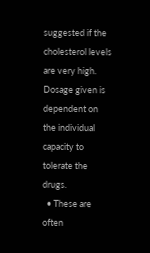suggested if the cholesterol levels are very high. Dosage given is dependent on the individual capacity to tolerate the drugs.
  • These are often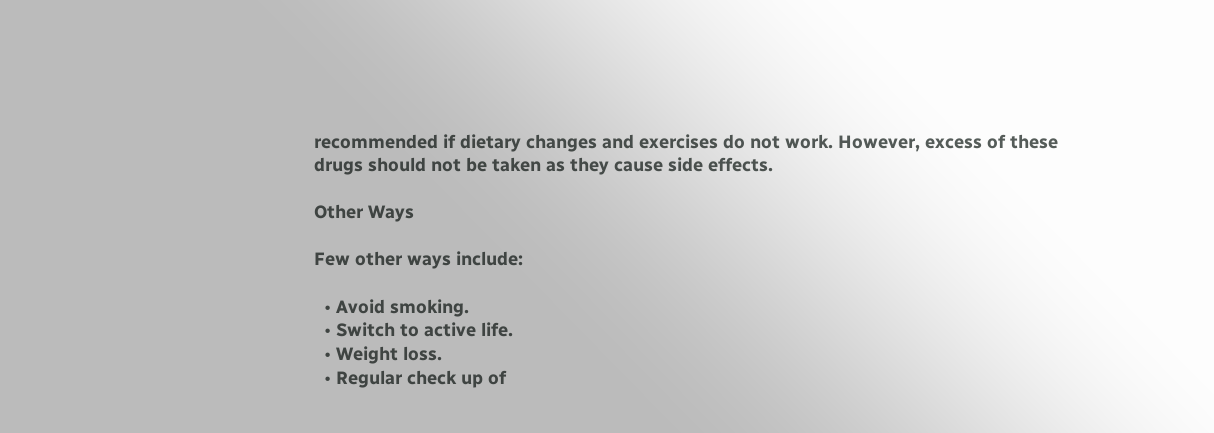recommended if dietary changes and exercises do not work. However, excess of these drugs should not be taken as they cause side effects.

Other Ways

Few other ways include:

  • Avoid smoking.
  • Switch to active life.
  • Weight loss.
  • Regular check up of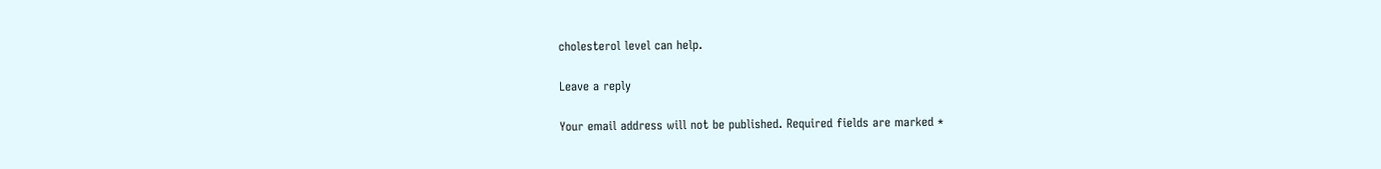cholesterol level can help.

Leave a reply

Your email address will not be published. Required fields are marked *